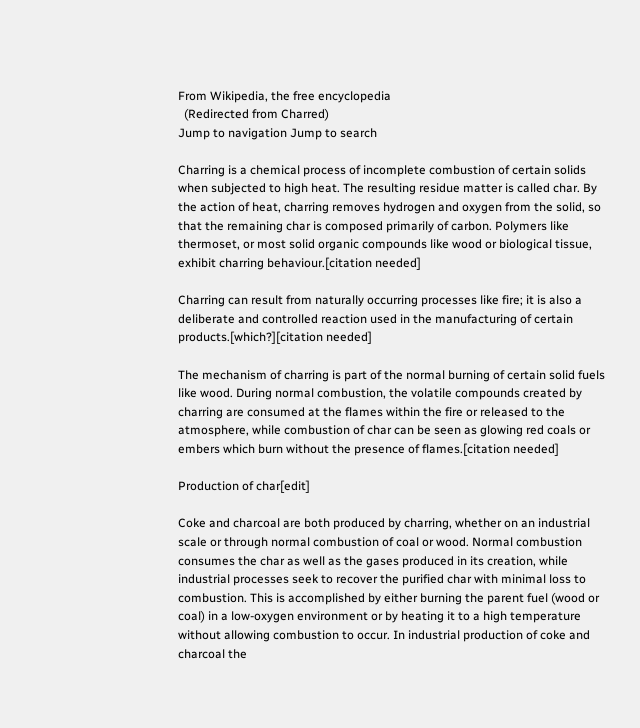From Wikipedia, the free encyclopedia
  (Redirected from Charred)
Jump to navigation Jump to search

Charring is a chemical process of incomplete combustion of certain solids when subjected to high heat. The resulting residue matter is called char. By the action of heat, charring removes hydrogen and oxygen from the solid, so that the remaining char is composed primarily of carbon. Polymers like thermoset, or most solid organic compounds like wood or biological tissue, exhibit charring behaviour.[citation needed]

Charring can result from naturally occurring processes like fire; it is also a deliberate and controlled reaction used in the manufacturing of certain products.[which?][citation needed]

The mechanism of charring is part of the normal burning of certain solid fuels like wood. During normal combustion, the volatile compounds created by charring are consumed at the flames within the fire or released to the atmosphere, while combustion of char can be seen as glowing red coals or embers which burn without the presence of flames.[citation needed]

Production of char[edit]

Coke and charcoal are both produced by charring, whether on an industrial scale or through normal combustion of coal or wood. Normal combustion consumes the char as well as the gases produced in its creation, while industrial processes seek to recover the purified char with minimal loss to combustion. This is accomplished by either burning the parent fuel (wood or coal) in a low-oxygen environment or by heating it to a high temperature without allowing combustion to occur. In industrial production of coke and charcoal the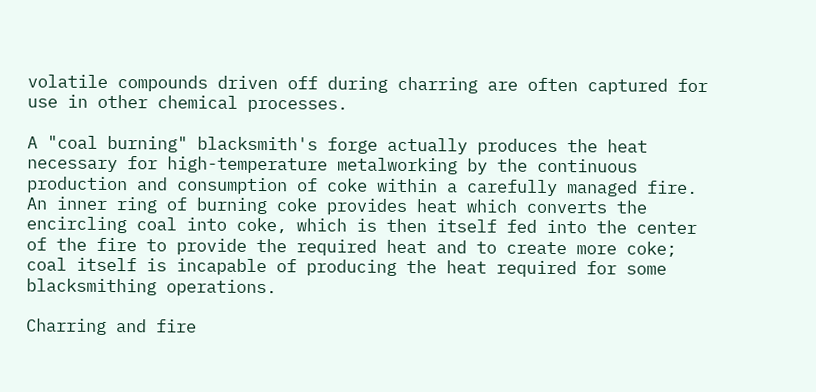volatile compounds driven off during charring are often captured for use in other chemical processes.

A "coal burning" blacksmith's forge actually produces the heat necessary for high-temperature metalworking by the continuous production and consumption of coke within a carefully managed fire. An inner ring of burning coke provides heat which converts the encircling coal into coke, which is then itself fed into the center of the fire to provide the required heat and to create more coke; coal itself is incapable of producing the heat required for some blacksmithing operations.

Charring and fire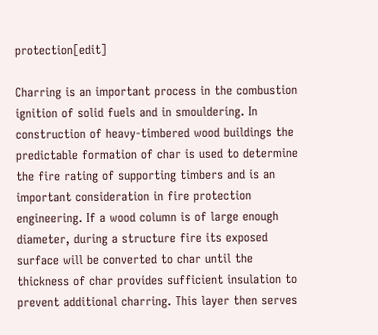protection[edit]

Charring is an important process in the combustion ignition of solid fuels and in smouldering. In construction of heavy-timbered wood buildings the predictable formation of char is used to determine the fire rating of supporting timbers and is an important consideration in fire protection engineering. If a wood column is of large enough diameter, during a structure fire its exposed surface will be converted to char until the thickness of char provides sufficient insulation to prevent additional charring. This layer then serves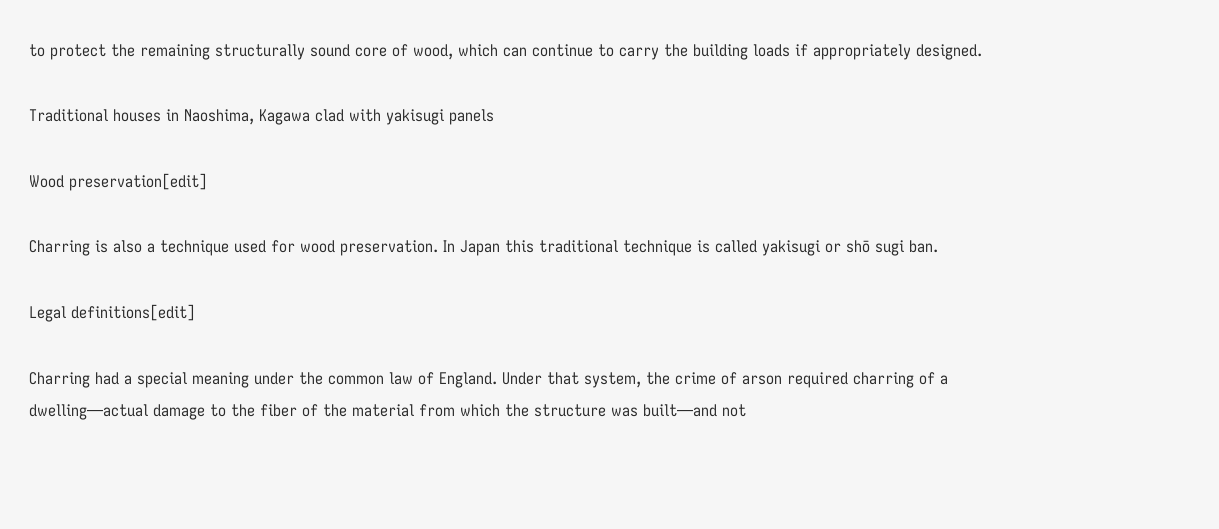to protect the remaining structurally sound core of wood, which can continue to carry the building loads if appropriately designed.

Traditional houses in Naoshima, Kagawa clad with yakisugi panels

Wood preservation[edit]

Charring is also a technique used for wood preservation. In Japan this traditional technique is called yakisugi or shō sugi ban.

Legal definitions[edit]

Charring had a special meaning under the common law of England. Under that system, the crime of arson required charring of a dwelling—actual damage to the fiber of the material from which the structure was built—and not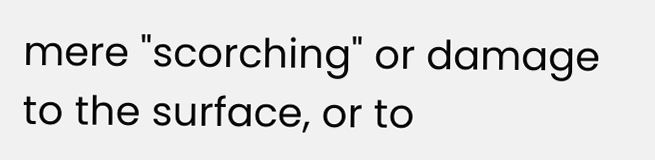mere "scorching" or damage to the surface, or to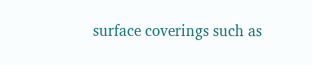surface coverings such as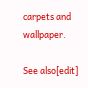carpets and wallpaper.

See also[edit]